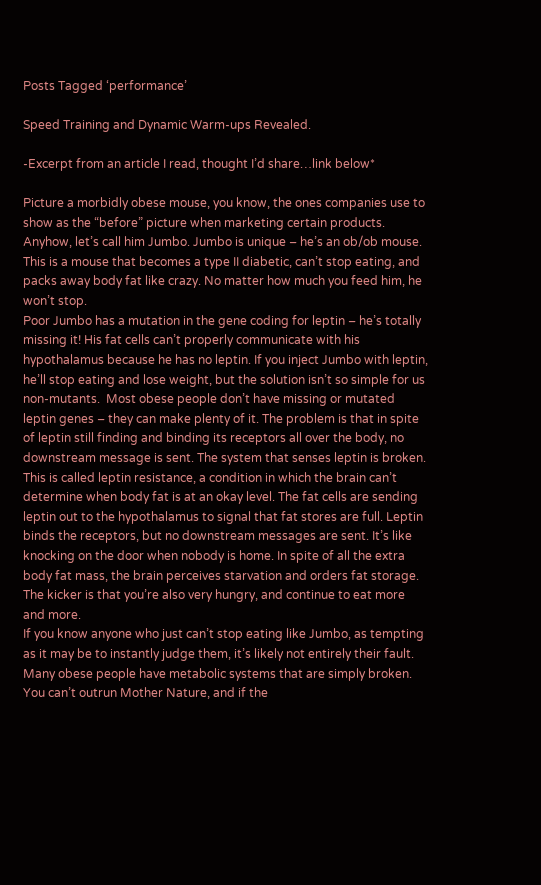Posts Tagged ‘performance’

Speed Training and Dynamic Warm-ups Revealed.

-Excerpt from an article I read, thought I’d share…link below*

Picture a morbidly obese mouse, you know, the ones companies use to show as the “before” picture when marketing certain products.  Anyhow, let’s call him Jumbo. Jumbo is unique – he’s an ob/ob mouse. This is a mouse that becomes a type II diabetic, can’t stop eating, and packs away body fat like crazy. No matter how much you feed him, he won’t stop.
Poor Jumbo has a mutation in the gene coding for leptin – he’s totally missing it! His fat cells can’t properly communicate with his hypothalamus because he has no leptin. If you inject Jumbo with leptin, he’ll stop eating and lose weight, but the solution isn’t so simple for us non-mutants.  Most obese people don’t have missing or mutated leptin genes – they can make plenty of it. The problem is that in spite of leptin still finding and binding its receptors all over the body, no downstream message is sent. The system that senses leptin is broken.
This is called leptin resistance, a condition in which the brain can’t determine when body fat is at an okay level. The fat cells are sending leptin out to the hypothalamus to signal that fat stores are full. Leptin binds the receptors, but no downstream messages are sent. It’s like knocking on the door when nobody is home. In spite of all the extra body fat mass, the brain perceives starvation and orders fat storage. The kicker is that you’re also very hungry, and continue to eat more and more.
If you know anyone who just can’t stop eating like Jumbo, as tempting as it may be to instantly judge them, it’s likely not entirely their fault. Many obese people have metabolic systems that are simply broken. You can’t outrun Mother Nature, and if the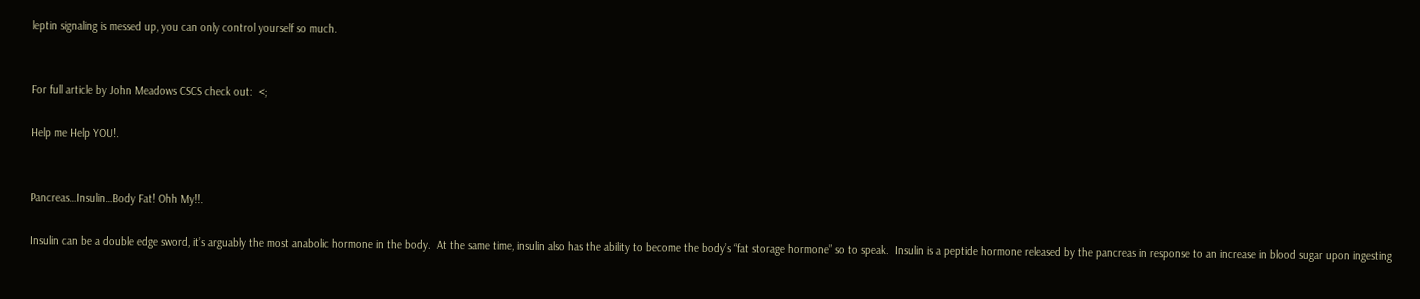leptin signaling is messed up, you can only control yourself so much.


For full article by John Meadows CSCS check out:  <;

Help me Help YOU!.


Pancreas…Insulin…Body Fat! Ohh My!!.

Insulin can be a double edge sword, it’s arguably the most anabolic hormone in the body.  At the same time, insulin also has the ability to become the body’s “fat storage hormone” so to speak.  Insulin is a peptide hormone released by the pancreas in response to an increase in blood sugar upon ingesting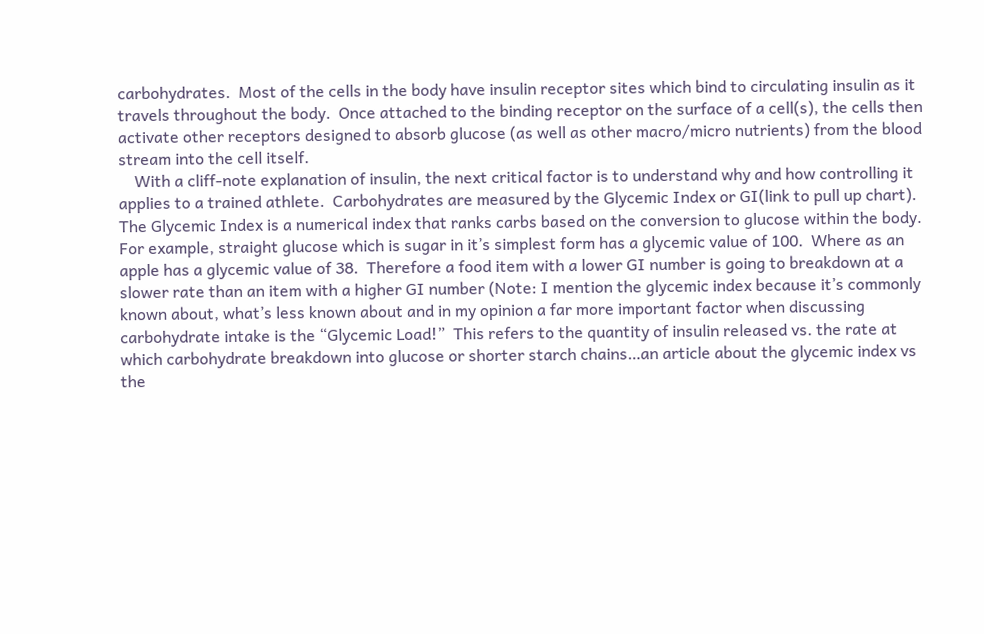carbohydrates.  Most of the cells in the body have insulin receptor sites which bind to circulating insulin as it travels throughout the body.  Once attached to the binding receptor on the surface of a cell(s), the cells then activate other receptors designed to absorb glucose (as well as other macro/micro nutrients) from the blood stream into the cell itself.
    With a cliff-note explanation of insulin, the next critical factor is to understand why and how controlling it applies to a trained athlete.  Carbohydrates are measured by the Glycemic Index or GI(link to pull up chart).  The Glycemic Index is a numerical index that ranks carbs based on the conversion to glucose within the body.  For example, straight glucose which is sugar in it’s simplest form has a glycemic value of 100.  Where as an apple has a glycemic value of 38.  Therefore a food item with a lower GI number is going to breakdown at a slower rate than an item with a higher GI number (Note: I mention the glycemic index because it’s commonly known about, what’s less known about and in my opinion a far more important factor when discussing carbohydrate intake is the “Glycemic Load!”  This refers to the quantity of insulin released vs. the rate at which carbohydrate breakdown into glucose or shorter starch chains…an article about the glycemic index vs the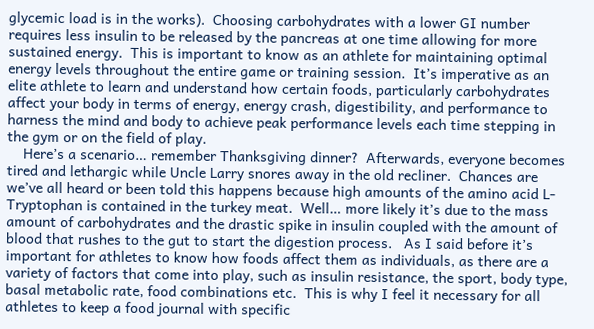glycemic load is in the works).  Choosing carbohydrates with a lower GI number requires less insulin to be released by the pancreas at one time allowing for more sustained energy.  This is important to know as an athlete for maintaining optimal energy levels throughout the entire game or training session.  It’s imperative as an elite athlete to learn and understand how certain foods, particularly carbohydrates affect your body in terms of energy, energy crash, digestibility, and performance to harness the mind and body to achieve peak performance levels each time stepping in the gym or on the field of play.
    Here’s a scenario… remember Thanksgiving dinner?  Afterwards, everyone becomes tired and lethargic while Uncle Larry snores away in the old recliner.  Chances are we’ve all heard or been told this happens because high amounts of the amino acid L-Tryptophan is contained in the turkey meat.  Well… more likely it’s due to the mass amount of carbohydrates and the drastic spike in insulin coupled with the amount of blood that rushes to the gut to start the digestion process.   As I said before it’s important for athletes to know how foods affect them as individuals, as there are a variety of factors that come into play, such as insulin resistance, the sport, body type, basal metabolic rate, food combinations etc.  This is why I feel it necessary for all athletes to keep a food journal with specific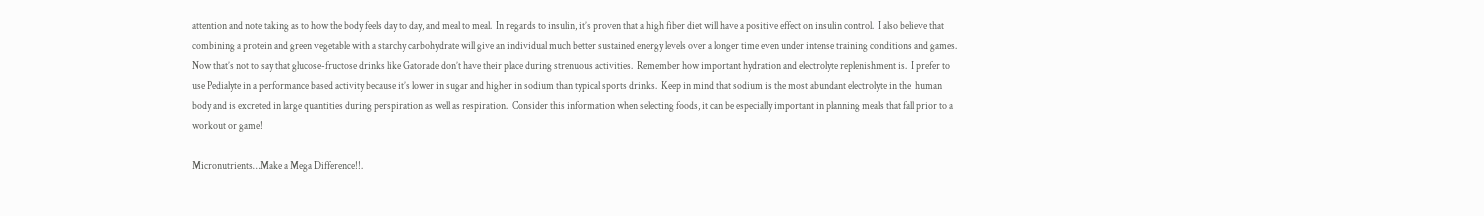attention and note taking as to how the body feels day to day, and meal to meal.  In regards to insulin, it’s proven that a high fiber diet will have a positive effect on insulin control.  I also believe that combining a protein and green vegetable with a starchy carbohydrate will give an individual much better sustained energy levels over a longer time even under intense training conditions and games.  Now that’s not to say that glucose-fructose drinks like Gatorade don’t have their place during strenuous activities.  Remember how important hydration and electrolyte replenishment is.  I prefer to use Pedialyte in a performance based activity because it’s lower in sugar and higher in sodium than typical sports drinks.  Keep in mind that sodium is the most abundant electrolyte in the  human body and is excreted in large quantities during perspiration as well as respiration.  Consider this information when selecting foods, it can be especially important in planning meals that fall prior to a workout or game!

Micronutrients…Make a Mega Difference!!.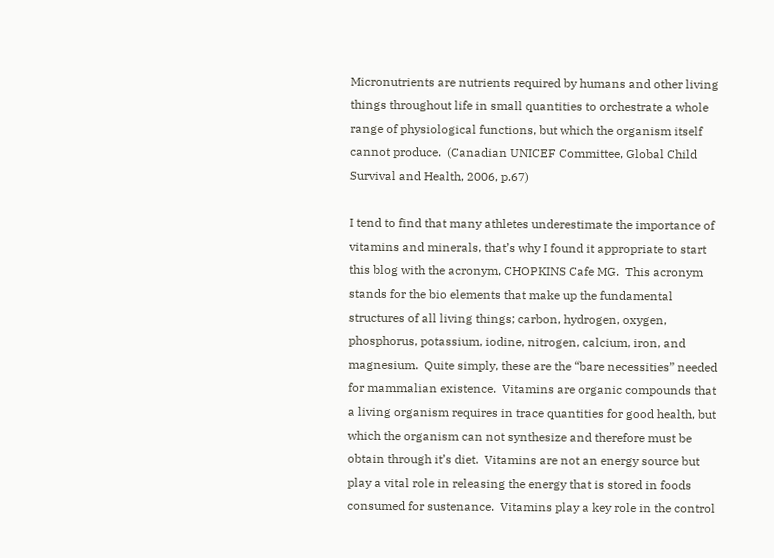Micronutrients are nutrients required by humans and other living things throughout life in small quantities to orchestrate a whole range of physiological functions, but which the organism itself cannot produce.  (Canadian UNICEF Committee, Global Child Survival and Health, 2006, p.67)

I tend to find that many athletes underestimate the importance of vitamins and minerals, that’s why I found it appropriate to start this blog with the acronym, CHOPKINS Cafe MG.  This acronym stands for the bio elements that make up the fundamental structures of all living things; carbon, hydrogen, oxygen, phosphorus, potassium, iodine, nitrogen, calcium, iron, and magnesium.  Quite simply, these are the “bare necessities” needed for mammalian existence.  Vitamins are organic compounds that a living organism requires in trace quantities for good health, but which the organism can not synthesize and therefore must be obtain through it’s diet.  Vitamins are not an energy source but play a vital role in releasing the energy that is stored in foods consumed for sustenance.  Vitamins play a key role in the control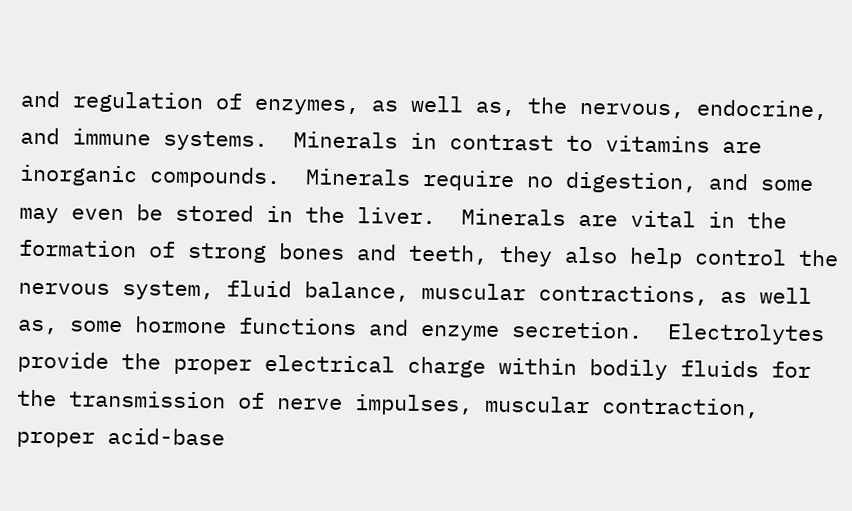and regulation of enzymes, as well as, the nervous, endocrine, and immune systems.  Minerals in contrast to vitamins are inorganic compounds.  Minerals require no digestion, and some may even be stored in the liver.  Minerals are vital in the formation of strong bones and teeth, they also help control the nervous system, fluid balance, muscular contractions, as well as, some hormone functions and enzyme secretion.  Electrolytes provide the proper electrical charge within bodily fluids for the transmission of nerve impulses, muscular contraction, proper acid-base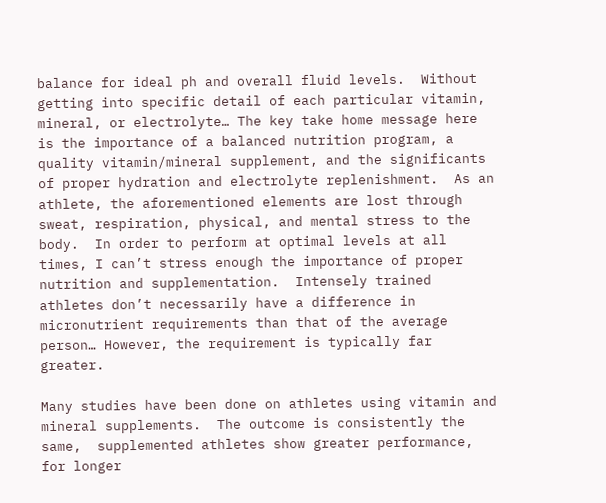balance for ideal ph and overall fluid levels.  Without getting into specific detail of each particular vitamin, mineral, or electrolyte… The key take home message here is the importance of a balanced nutrition program, a quality vitamin/mineral supplement, and the significants of proper hydration and electrolyte replenishment.  As an athlete, the aforementioned elements are lost through sweat, respiration, physical, and mental stress to the body.  In order to perform at optimal levels at all times, I can’t stress enough the importance of proper nutrition and supplementation.  Intensely trained athletes don’t necessarily have a difference in micronutrient requirements than that of the average person… However, the requirement is typically far greater.

Many studies have been done on athletes using vitamin and mineral supplements.  The outcome is consistently the same,  supplemented athletes show greater performance, for longer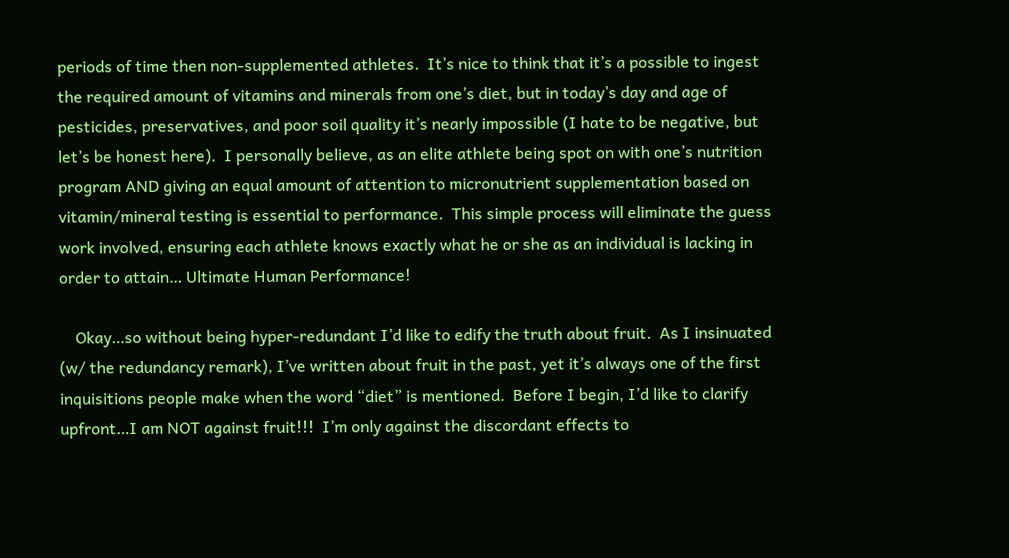periods of time then non-supplemented athletes.  It’s nice to think that it’s a possible to ingest the required amount of vitamins and minerals from one’s diet, but in today’s day and age of pesticides, preservatives, and poor soil quality it’s nearly impossible (I hate to be negative, but let’s be honest here).  I personally believe, as an elite athlete being spot on with one’s nutrition program AND giving an equal amount of attention to micronutrient supplementation based on vitamin/mineral testing is essential to performance.  This simple process will eliminate the guess work involved, ensuring each athlete knows exactly what he or she as an individual is lacking in order to attain… Ultimate Human Performance!

    Okay…so without being hyper-redundant I’d like to edify the truth about fruit.  As I insinuated (w/ the redundancy remark), I’ve written about fruit in the past, yet it’s always one of the first inquisitions people make when the word “diet” is mentioned.  Before I begin, I’d like to clarify upfront…I am NOT against fruit!!!  I’m only against the discordant effects to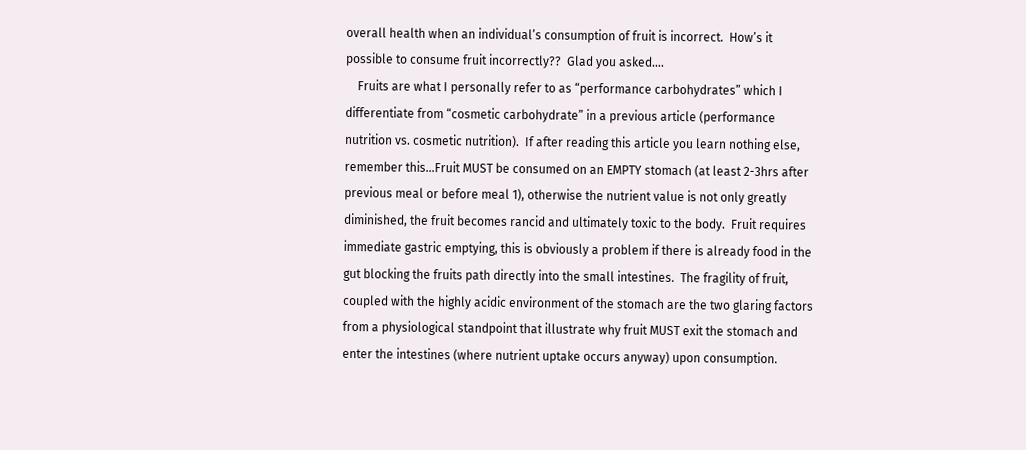overall health when an individual’s consumption of fruit is incorrect.  How’s it possible to consume fruit incorrectly??  Glad you asked….
    Fruits are what I personally refer to as “performance carbohydrates” which I differentiate from “cosmetic carbohydrate” in a previous article (performance nutrition vs. cosmetic nutrition).  If after reading this article you learn nothing else, remember this…Fruit MUST be consumed on an EMPTY stomach (at least 2-3hrs after previous meal or before meal 1), otherwise the nutrient value is not only greatly diminished, the fruit becomes rancid and ultimately toxic to the body.  Fruit requires immediate gastric emptying, this is obviously a problem if there is already food in the gut blocking the fruits path directly into the small intestines.  The fragility of fruit, coupled with the highly acidic environment of the stomach are the two glaring factors from a physiological standpoint that illustrate why fruit MUST exit the stomach and enter the intestines (where nutrient uptake occurs anyway) upon consumption.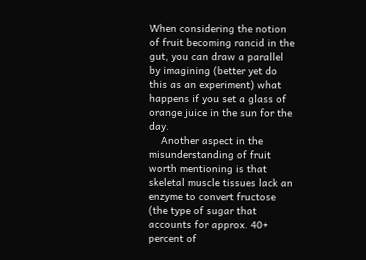When considering the notion of fruit becoming rancid in the gut, you can draw a parallel by imagining (better yet do this as an experiment) what happens if you set a glass of orange juice in the sun for the day.
    Another aspect in the misunderstanding of fruit worth mentioning is that skeletal muscle tissues lack an enzyme to convert fructose (the type of sugar that accounts for approx. 40+ percent of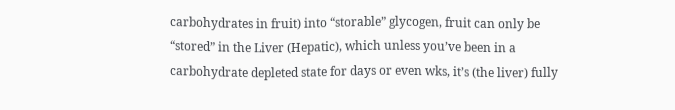carbohydrates in fruit) into “storable” glycogen, fruit can only be “stored” in the Liver (Hepatic), which unless you’ve been in a carbohydrate depleted state for days or even wks, it’s (the liver) fully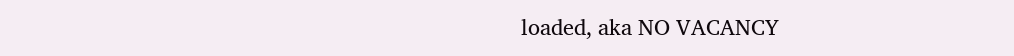loaded, aka NO VACANCY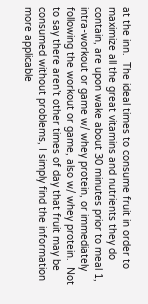at the inn.  The ideal times to consume fruit in order to maximize all the great vitamins and nutrients they do contain, are upon wake about 30 minutes prior to meal 1, intra-workout or game w/ whey protein, or immediately following the workout or game, also w/ whey protein.  Not to say there aren’t other times of day that fruit may be consumed without problems, I simply find the information more applicable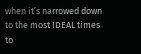when it’s narrowed down to the most IDEAL times to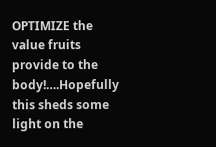OPTIMIZE the value fruits provide to the body!….Hopefully this sheds some light on the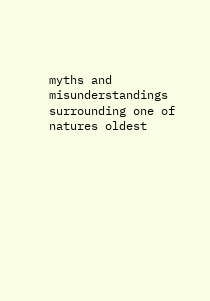myths and misunderstandings surrounding one of natures oldest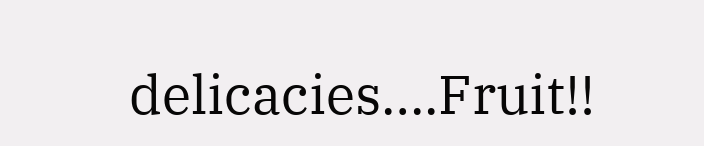delicacies….Fruit!!